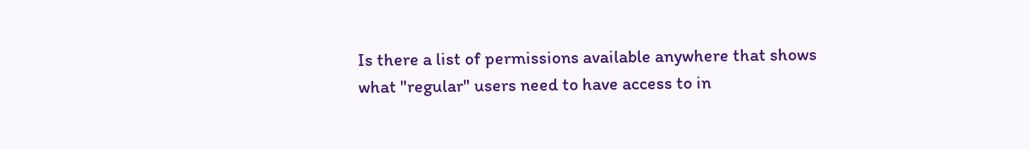Is there a list of permissions available anywhere that shows what "regular" users need to have access to in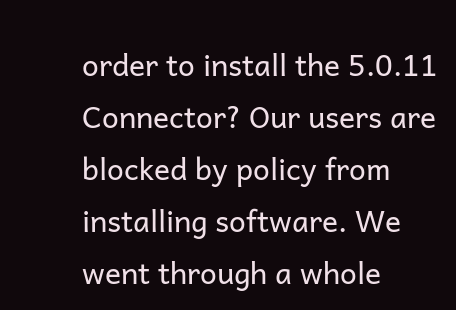order to install the 5.0.11 Connector? Our users are blocked by policy from installing software. We went through a whole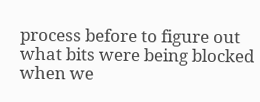process before to figure out what bits were being blocked when we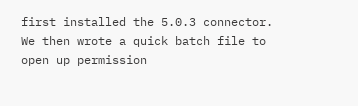first installed the 5.0.3 connector. We then wrote a quick batch file to open up permission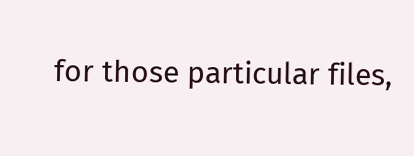for those particular files,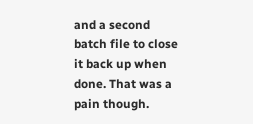and a second batch file to close it back up when done. That was a pain though.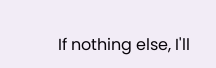If nothing else, I'll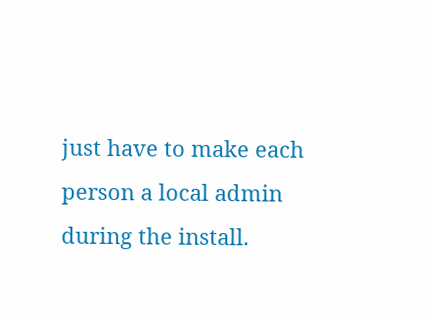just have to make each person a local admin during the install.